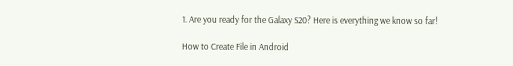1. Are you ready for the Galaxy S20? Here is everything we know so far!

How to Create File in Android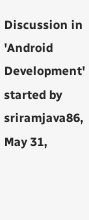Discussion in 'Android Development' started by sriramjava86, May 31,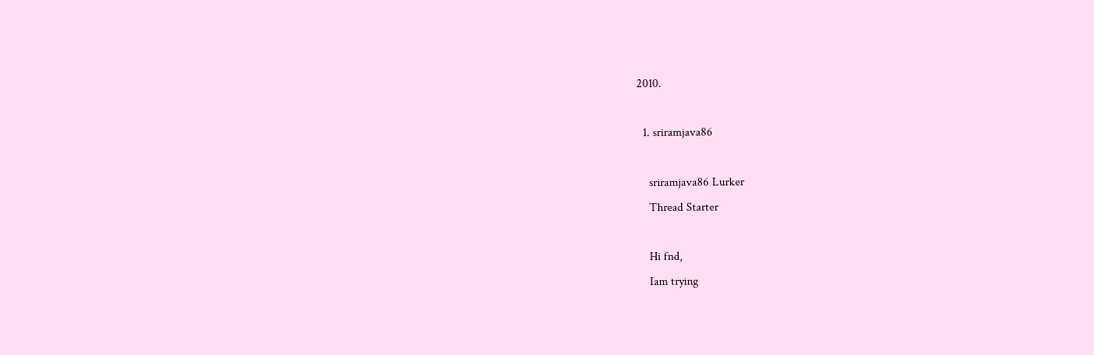2010.

  1. sriramjava86

    sriramjava86 Lurker
    Thread Starter

    Hi fnd,
    Iam trying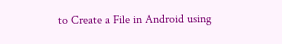to Create a File in Android using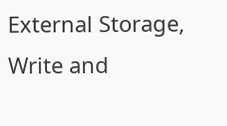External Storage, Write and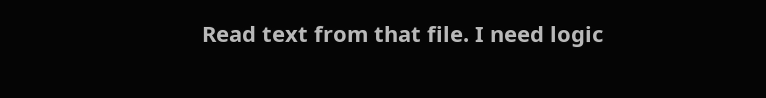Read text from that file. I need logic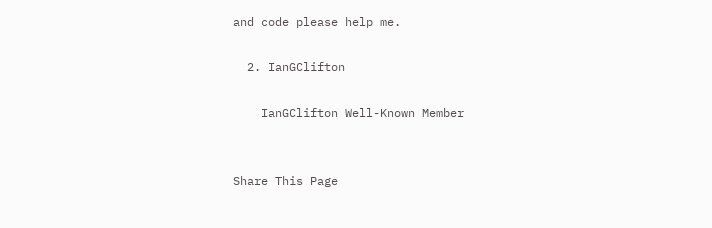and code please help me.

  2. IanGClifton

    IanGClifton Well-Known Member


Share This Page